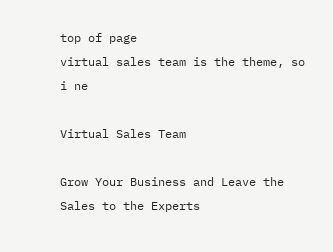top of page
virtual sales team is the theme, so i ne

Virtual Sales Team

Grow Your Business and Leave the Sales to the Experts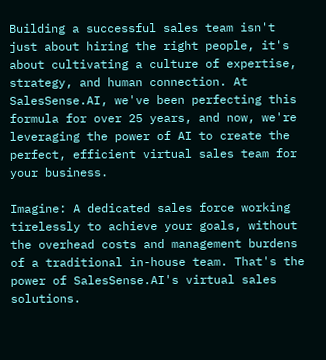Building a successful sales team isn't just about hiring the right people, it's about cultivating a culture of expertise, strategy, and human connection. At SalesSense.AI, we've been perfecting this formula for over 25 years, and now, we're leveraging the power of AI to create the perfect, efficient virtual sales team for your business.

Imagine: A dedicated sales force working tirelessly to achieve your goals, without the overhead costs and management burdens of a traditional in-house team. That's the power of SalesSense.AI's virtual sales solutions.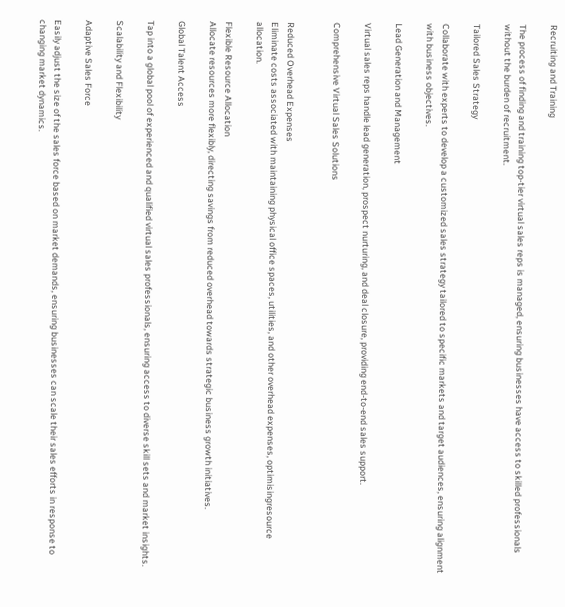Recruiting and Training

The process of finding and training top-tier virtual sales reps is managed, ensuring businesses have access to skilled professionals without the burden of recruitment.

Tailored Sales Strategy

Collaborate with experts to develop a customized sales strategy tailored to specific markets and target audiences, ensuring alignment with business objectives.

Lead Generation and Management

Virtual sales reps handle lead generation, prospect nurturing, and deal closure, providing end-to-end sales support.

Comprehensive Virtual Sales Solutions


Reduced Overhead Expenses
Eliminate costs associated with maintaining physical office spaces, utilities, and other overhead expenses, optimisingresource allocation.

Flexible Resource Allocation
Allocate resources more flexibly, directing savings from reduced overhead towards strategic business growth initiatives.

Global Talent Access

Tap into a global pool of experienced and qualified virtual sales professionals, ensuring access to diverse skill sets and market insights.

Scalability and Flexibility

Adaptive Sales Force

Easily adjust the size of the sales force based on market demands, ensuring businesses can scale their sales efforts in response to changing market dynamics.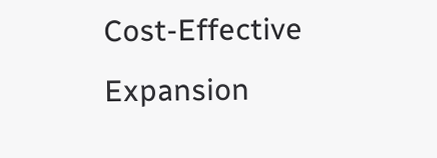Cost-Effective Expansion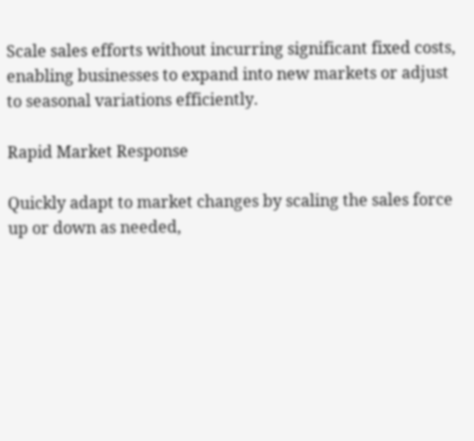Scale sales efforts without incurring significant fixed costs, enabling businesses to expand into new markets or adjust to seasonal variations efficiently.

Rapid Market Response

Quickly adapt to market changes by scaling the sales force up or down as needed,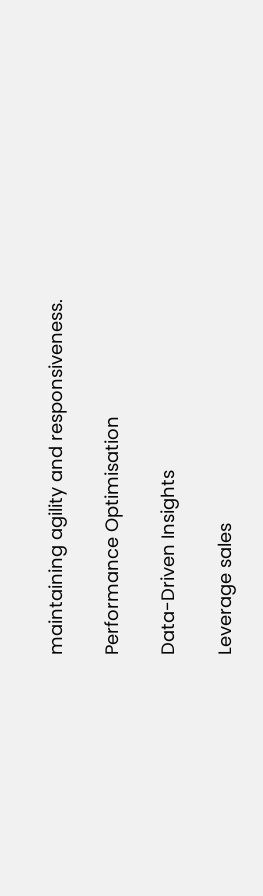maintaining agility and responsiveness.

Performance Optimisation

Data-Driven Insights

Leverage sales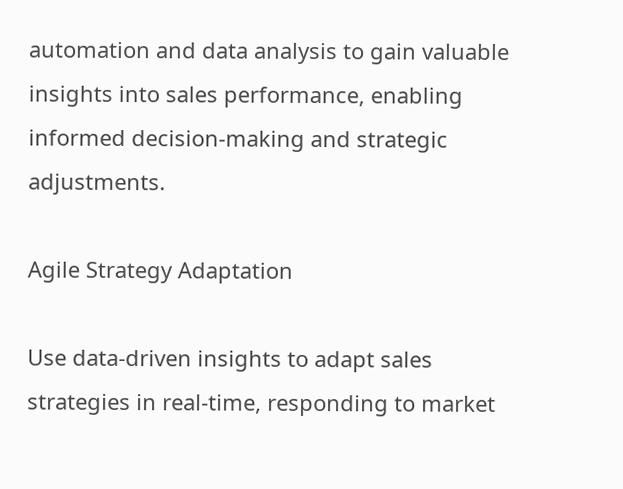automation and data analysis to gain valuable insights into sales performance, enabling informed decision-making and strategic adjustments.

Agile Strategy Adaptation

Use data-driven insights to adapt sales strategies in real-time, responding to market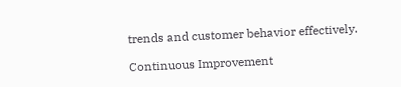trends and customer behavior effectively.

Continuous Improvement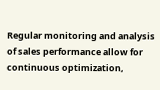Regular monitoring and analysis of sales performance allow for continuous optimization,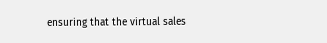ensuring that the virtual sales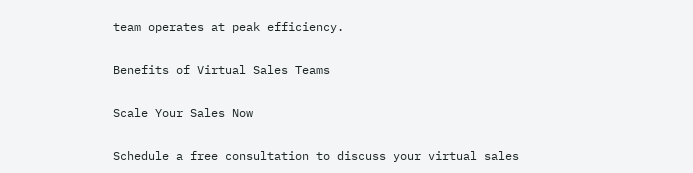team operates at peak efficiency.

Benefits of Virtual Sales Teams

Scale Your Sales Now

Schedule a free consultation to discuss your virtual sales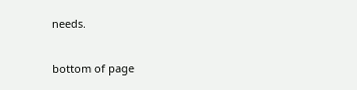needs.

bottom of page